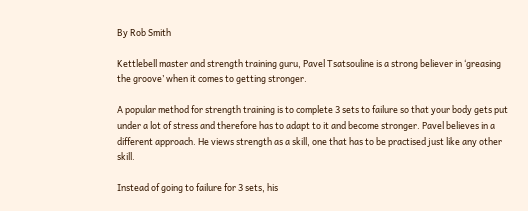By Rob Smith

Kettlebell master and strength training guru, Pavel Tsatsouline is a strong believer in ‘greasing the groove’ when it comes to getting stronger.

A popular method for strength training is to complete 3 sets to failure so that your body gets put under a lot of stress and therefore has to adapt to it and become stronger. Pavel believes in a different approach. He views strength as a skill, one that has to be practised just like any other skill.

Instead of going to failure for 3 sets, his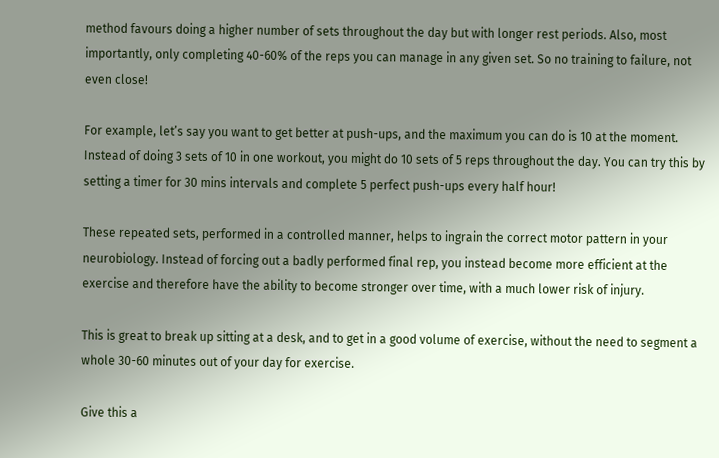method favours doing a higher number of sets throughout the day but with longer rest periods. Also, most importantly, only completing 40-60% of the reps you can manage in any given set. So no training to failure, not even close!

For example, let’s say you want to get better at push-ups, and the maximum you can do is 10 at the moment. Instead of doing 3 sets of 10 in one workout, you might do 10 sets of 5 reps throughout the day. You can try this by setting a timer for 30 mins intervals and complete 5 perfect push-ups every half hour!

These repeated sets, performed in a controlled manner, helps to ingrain the correct motor pattern in your neurobiology. Instead of forcing out a badly performed final rep, you instead become more efficient at the exercise and therefore have the ability to become stronger over time, with a much lower risk of injury.

This is great to break up sitting at a desk, and to get in a good volume of exercise, without the need to segment a whole 30-60 minutes out of your day for exercise.

Give this a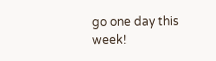go one day this week!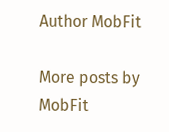Author MobFit

More posts by MobFit